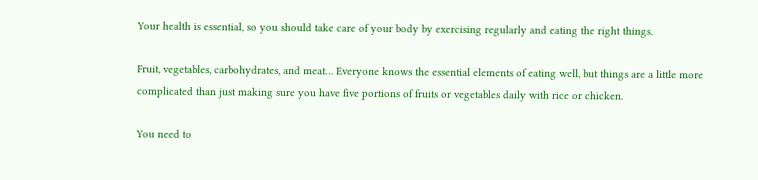Your health is essential, so you should take care of your body by exercising regularly and eating the right things.

Fruit, vegetables, carbohydrates, and meat… Everyone knows the essential elements of eating well, but things are a little more complicated than just making sure you have five portions of fruits or vegetables daily with rice or chicken.

You need to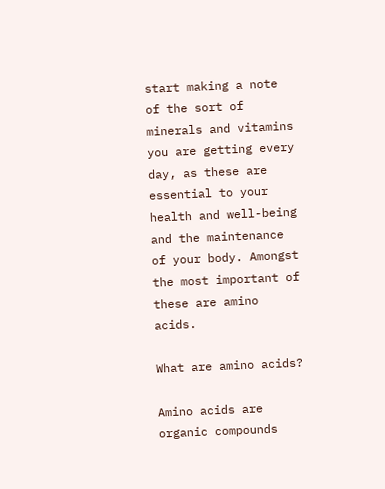start making a note of the sort of minerals and vitamins you are getting every day, as these are essential to your health and well-being and the maintenance of your body. Amongst the most important of these are amino acids.

What are amino acids?

Amino acids are organic compounds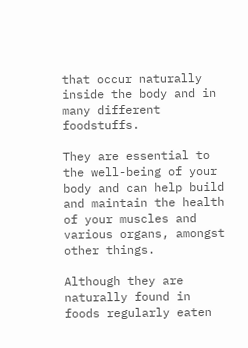that occur naturally inside the body and in many different foodstuffs.

They are essential to the well-being of your body and can help build and maintain the health of your muscles and various organs, amongst other things.

Although they are naturally found in foods regularly eaten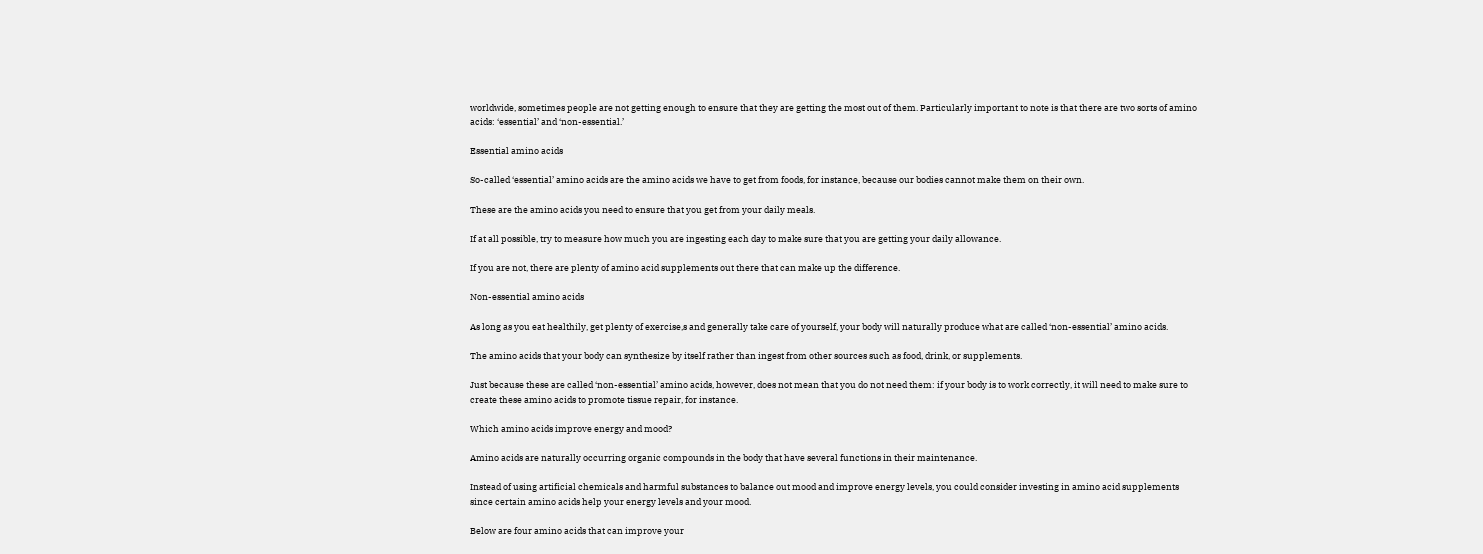worldwide, sometimes people are not getting enough to ensure that they are getting the most out of them. Particularly important to note is that there are two sorts of amino acids: ‘essential’ and ‘non-essential.’

Essential amino acids

So-called ‘essential’ amino acids are the amino acids we have to get from foods, for instance, because our bodies cannot make them on their own.

These are the amino acids you need to ensure that you get from your daily meals.

If at all possible, try to measure how much you are ingesting each day to make sure that you are getting your daily allowance.

If you are not, there are plenty of amino acid supplements out there that can make up the difference.

Non-essential amino acids

As long as you eat healthily, get plenty of exercise,s and generally take care of yourself, your body will naturally produce what are called ‘non-essential’ amino acids.

The amino acids that your body can synthesize by itself rather than ingest from other sources such as food, drink, or supplements.

Just because these are called ‘non-essential’ amino acids, however, does not mean that you do not need them: if your body is to work correctly, it will need to make sure to create these amino acids to promote tissue repair, for instance.

Which amino acids improve energy and mood?

Amino acids are naturally occurring organic compounds in the body that have several functions in their maintenance.

Instead of using artificial chemicals and harmful substances to balance out mood and improve energy levels, you could consider investing in amino acid supplements since certain amino acids help your energy levels and your mood.

Below are four amino acids that can improve your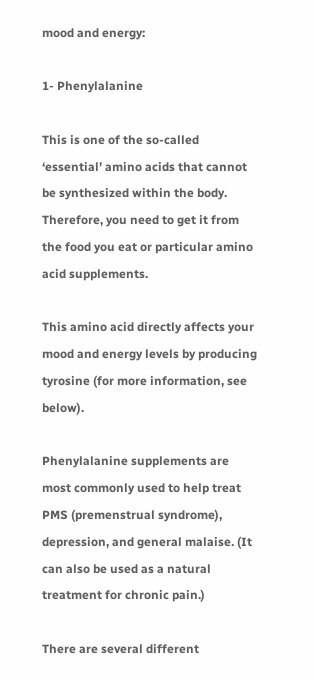mood and energy:

1- Phenylalanine

This is one of the so-called ‘essential’ amino acids that cannot be synthesized within the body. Therefore, you need to get it from the food you eat or particular amino acid supplements.

This amino acid directly affects your mood and energy levels by producing tyrosine (for more information, see below).

Phenylalanine supplements are most commonly used to help treat PMS (premenstrual syndrome), depression, and general malaise. (It can also be used as a natural treatment for chronic pain.)

There are several different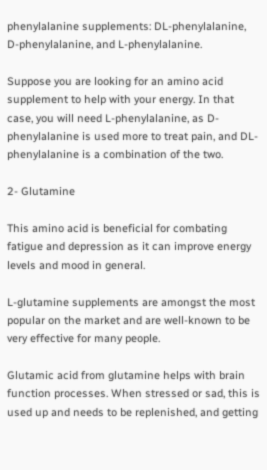phenylalanine supplements: DL-phenylalanine, D-phenylalanine, and L-phenylalanine.

Suppose you are looking for an amino acid supplement to help with your energy. In that case, you will need L-phenylalanine, as D-phenylalanine is used more to treat pain, and DL-phenylalanine is a combination of the two.

2- Glutamine

This amino acid is beneficial for combating fatigue and depression as it can improve energy levels and mood in general.

L-glutamine supplements are amongst the most popular on the market and are well-known to be very effective for many people.

Glutamic acid from glutamine helps with brain function processes. When stressed or sad, this is used up and needs to be replenished, and getting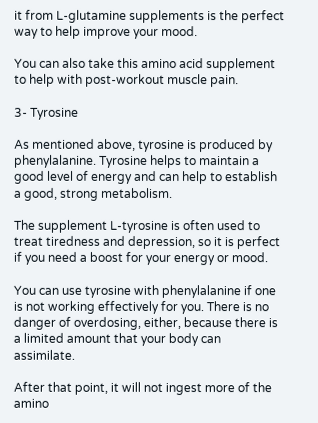it from L-glutamine supplements is the perfect way to help improve your mood.

You can also take this amino acid supplement to help with post-workout muscle pain.

3- Tyrosine

As mentioned above, tyrosine is produced by phenylalanine. Tyrosine helps to maintain a good level of energy and can help to establish a good, strong metabolism.

The supplement L-tyrosine is often used to treat tiredness and depression, so it is perfect if you need a boost for your energy or mood.

You can use tyrosine with phenylalanine if one is not working effectively for you. There is no danger of overdosing, either, because there is a limited amount that your body can assimilate.

After that point, it will not ingest more of the amino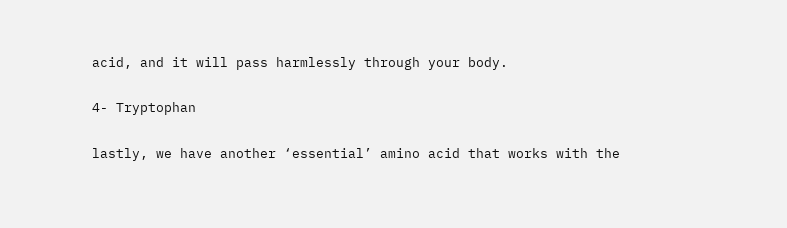acid, and it will pass harmlessly through your body.

4- Tryptophan

lastly, we have another ‘essential’ amino acid that works with the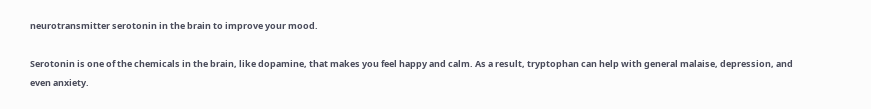neurotransmitter serotonin in the brain to improve your mood.

Serotonin is one of the chemicals in the brain, like dopamine, that makes you feel happy and calm. As a result, tryptophan can help with general malaise, depression, and even anxiety.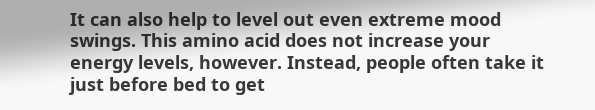It can also help to level out even extreme mood swings. This amino acid does not increase your energy levels, however. Instead, people often take it just before bed to get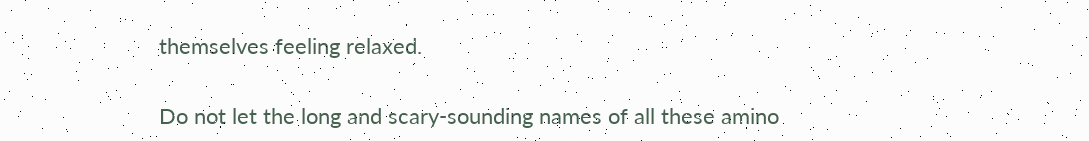themselves feeling relaxed.

Do not let the long and scary-sounding names of all these amino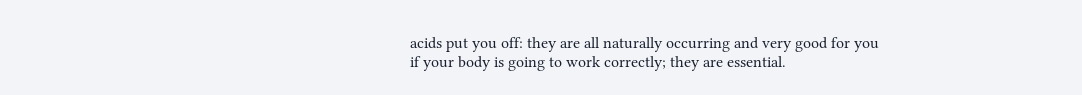acids put you off: they are all naturally occurring and very good for you if your body is going to work correctly; they are essential.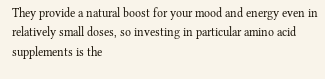They provide a natural boost for your mood and energy even in relatively small doses, so investing in particular amino acid supplements is the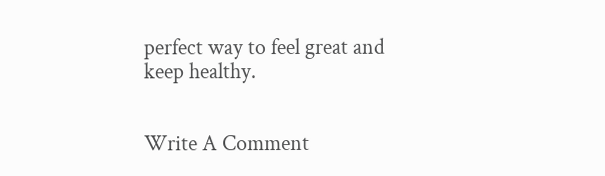perfect way to feel great and keep healthy.


Write A Comment